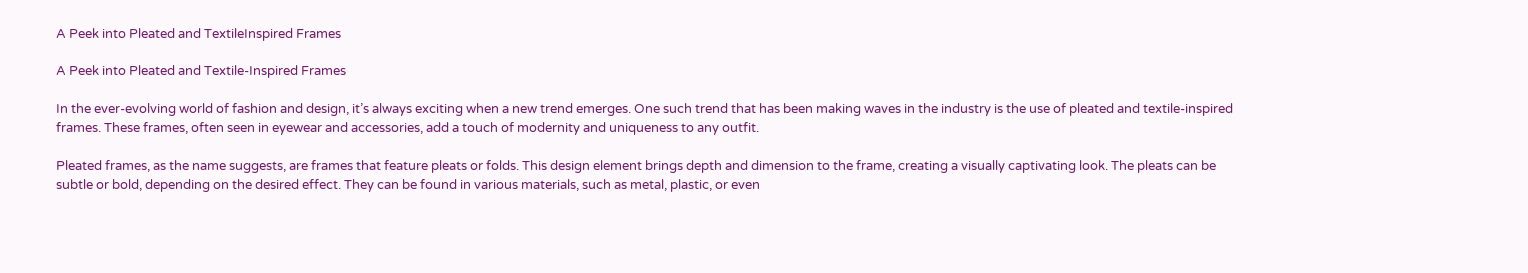A Peek into Pleated and TextileInspired Frames

A Peek into Pleated and Textile-Inspired Frames

In the ever-evolving world of fashion and design, it’s always exciting when a new trend emerges. One such trend that has been making waves in the industry is the use of pleated and textile-inspired frames. These frames, often seen in eyewear and accessories, add a touch of modernity and uniqueness to any outfit.

Pleated frames, as the name suggests, are frames that feature pleats or folds. This design element brings depth and dimension to the frame, creating a visually captivating look. The pleats can be subtle or bold, depending on the desired effect. They can be found in various materials, such as metal, plastic, or even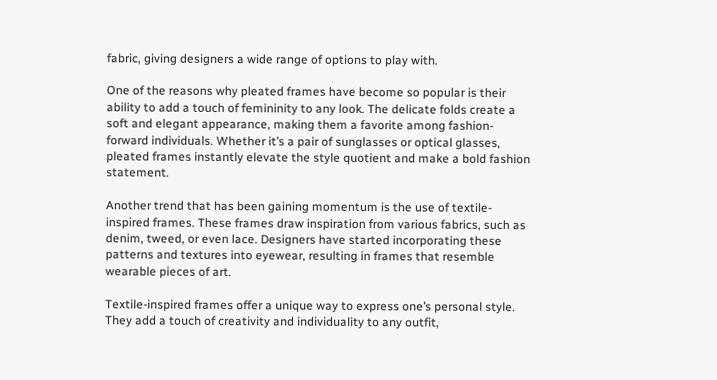fabric, giving designers a wide range of options to play with.

One of the reasons why pleated frames have become so popular is their ability to add a touch of femininity to any look. The delicate folds create a soft and elegant appearance, making them a favorite among fashion-forward individuals. Whether it’s a pair of sunglasses or optical glasses, pleated frames instantly elevate the style quotient and make a bold fashion statement.

Another trend that has been gaining momentum is the use of textile-inspired frames. These frames draw inspiration from various fabrics, such as denim, tweed, or even lace. Designers have started incorporating these patterns and textures into eyewear, resulting in frames that resemble wearable pieces of art.

Textile-inspired frames offer a unique way to express one’s personal style. They add a touch of creativity and individuality to any outfit,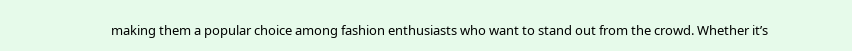making them a popular choice among fashion enthusiasts who want to stand out from the crowd. Whether it’s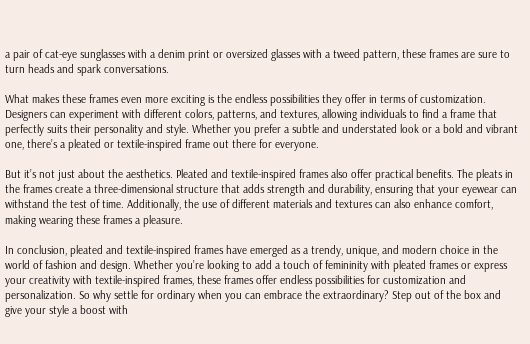a pair of cat-eye sunglasses with a denim print or oversized glasses with a tweed pattern, these frames are sure to turn heads and spark conversations.

What makes these frames even more exciting is the endless possibilities they offer in terms of customization. Designers can experiment with different colors, patterns, and textures, allowing individuals to find a frame that perfectly suits their personality and style. Whether you prefer a subtle and understated look or a bold and vibrant one, there’s a pleated or textile-inspired frame out there for everyone.

But it’s not just about the aesthetics. Pleated and textile-inspired frames also offer practical benefits. The pleats in the frames create a three-dimensional structure that adds strength and durability, ensuring that your eyewear can withstand the test of time. Additionally, the use of different materials and textures can also enhance comfort, making wearing these frames a pleasure.

In conclusion, pleated and textile-inspired frames have emerged as a trendy, unique, and modern choice in the world of fashion and design. Whether you’re looking to add a touch of femininity with pleated frames or express your creativity with textile-inspired frames, these frames offer endless possibilities for customization and personalization. So why settle for ordinary when you can embrace the extraordinary? Step out of the box and give your style a boost with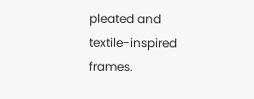pleated and textile-inspired frames.